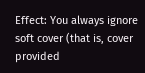Effect: You always ignore soft cover (that is, cover provided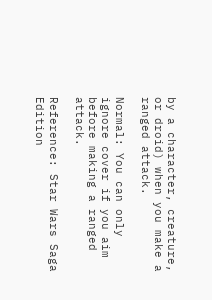by a character, creature, or droid) when you make a ranged attack.

Normal: You can only ignore cover if you aim before making a ranged attack.

Reference: Star Wars Saga Edition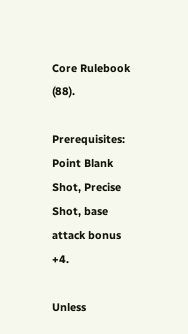Core Rulebook (88).

Prerequisites: Point Blank Shot, Precise Shot, base attack bonus +4.

Unless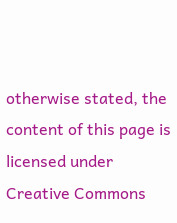otherwise stated, the content of this page is licensed under Creative Commons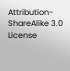Attribution-ShareAlike 3.0 License